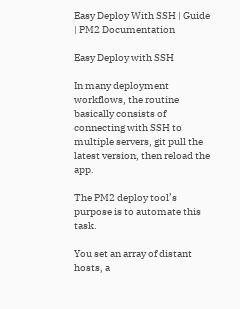Easy Deploy With SSH | Guide | PM2 Documentation

Easy Deploy with SSH

In many deployment workflows, the routine basically consists of connecting with SSH to multiple servers, git pull the latest version, then reload the app.

The PM2 deploy tool’s purpose is to automate this task.

You set an array of distant hosts, a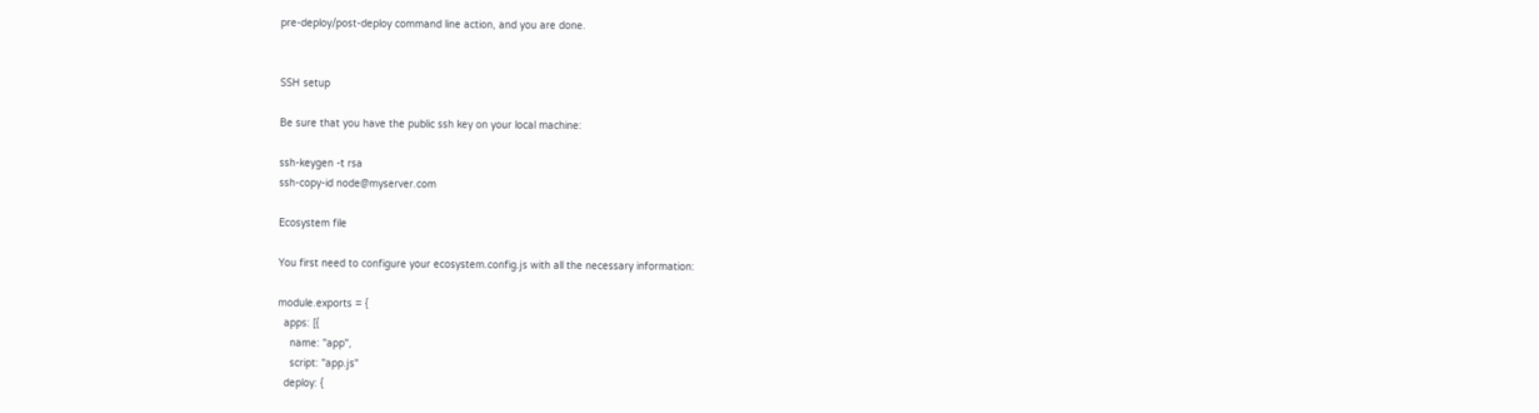pre-deploy/post-deploy command line action, and you are done.


SSH setup

Be sure that you have the public ssh key on your local machine:

ssh-keygen -t rsa
ssh-copy-id node@myserver.com

Ecosystem file

You first need to configure your ecosystem.config.js with all the necessary information:

module.exports = {
  apps: [{
    name: "app",
    script: "app.js"
  deploy: {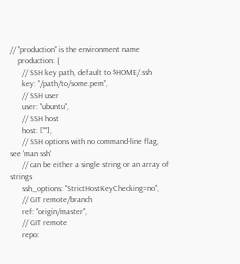// "production" is the environment name
    production: {
      // SSH key path, default to $HOME/.ssh
      key: "/path/to/some.pem",
      // SSH user
      user: "ubuntu",
      // SSH host
      host: [""],
      // SSH options with no command-line flag, see 'man ssh'
      // can be either a single string or an array of strings
      ssh_options: "StrictHostKeyChecking=no",
      // GIT remote/branch
      ref: "origin/master",
      // GIT remote
      repo: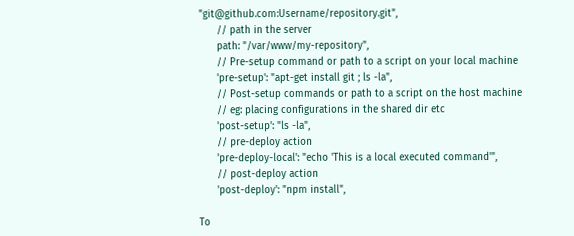"git@github.com:Username/repository.git",
      // path in the server
      path: "/var/www/my-repository",
      // Pre-setup command or path to a script on your local machine
      'pre-setup': "apt-get install git ; ls -la",
      // Post-setup commands or path to a script on the host machine
      // eg: placing configurations in the shared dir etc
      'post-setup': "ls -la",
      // pre-deploy action
      'pre-deploy-local': "echo 'This is a local executed command'",
      // post-deploy action
      'post-deploy': "npm install",

To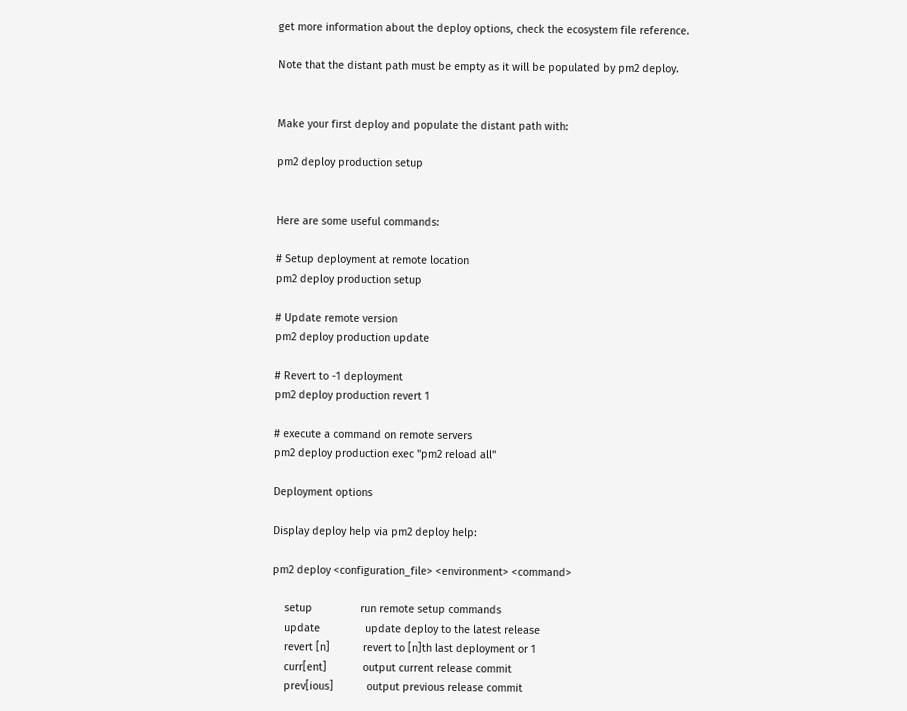get more information about the deploy options, check the ecosystem file reference.

Note that the distant path must be empty as it will be populated by pm2 deploy.


Make your first deploy and populate the distant path with:

pm2 deploy production setup


Here are some useful commands:

# Setup deployment at remote location
pm2 deploy production setup

# Update remote version
pm2 deploy production update

# Revert to -1 deployment
pm2 deploy production revert 1

# execute a command on remote servers
pm2 deploy production exec "pm2 reload all"

Deployment options

Display deploy help via pm2 deploy help:

pm2 deploy <configuration_file> <environment> <command>

    setup                run remote setup commands
    update               update deploy to the latest release
    revert [n]           revert to [n]th last deployment or 1
    curr[ent]            output current release commit
    prev[ious]           output previous release commit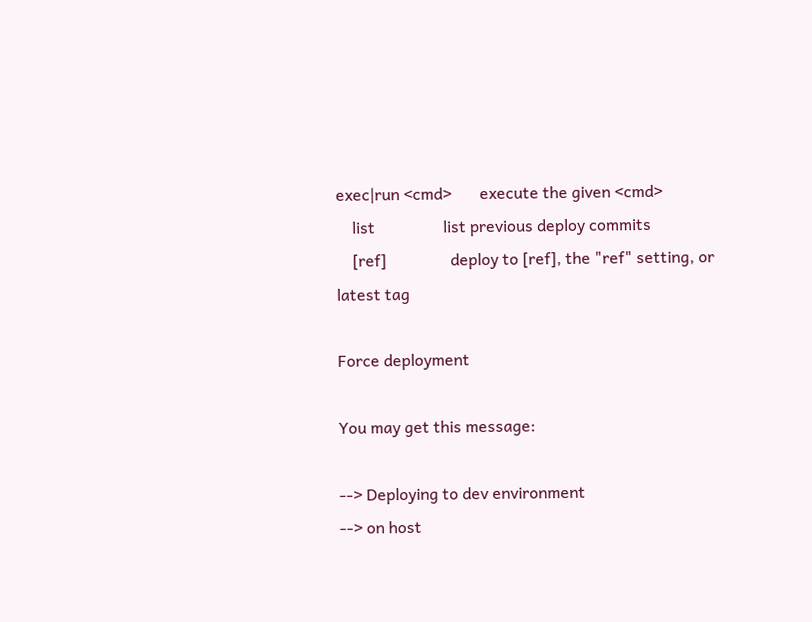exec|run <cmd>       execute the given <cmd>
    list                 list previous deploy commits
    [ref]                deploy to [ref], the "ref" setting, or latest tag

Force deployment

You may get this message:

--> Deploying to dev environment
--> on host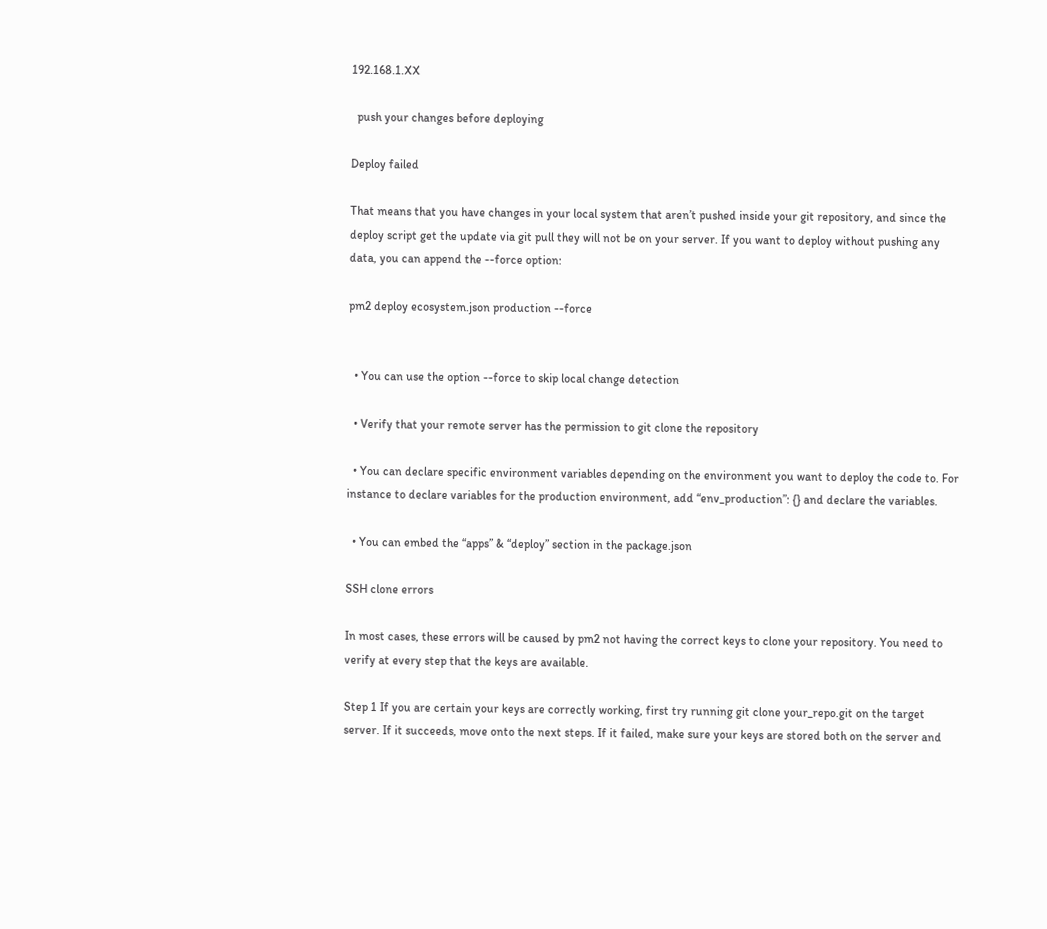192.168.1.XX

  push your changes before deploying

Deploy failed

That means that you have changes in your local system that aren’t pushed inside your git repository, and since the deploy script get the update via git pull they will not be on your server. If you want to deploy without pushing any data, you can append the --force option:

pm2 deploy ecosystem.json production --force


  • You can use the option --force to skip local change detection

  • Verify that your remote server has the permission to git clone the repository

  • You can declare specific environment variables depending on the environment you want to deploy the code to. For instance to declare variables for the production environment, add “env_production”: {} and declare the variables.

  • You can embed the “apps” & “deploy” section in the package.json

SSH clone errors

In most cases, these errors will be caused by pm2 not having the correct keys to clone your repository. You need to verify at every step that the keys are available.

Step 1 If you are certain your keys are correctly working, first try running git clone your_repo.git on the target server. If it succeeds, move onto the next steps. If it failed, make sure your keys are stored both on the server and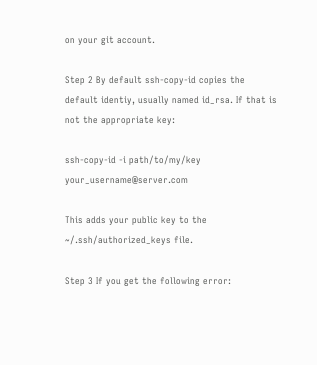on your git account.

Step 2 By default ssh-copy-id copies the default identiy, usually named id_rsa. If that is not the appropriate key:

ssh-copy-id -i path/to/my/key your_username@server.com

This adds your public key to the ~/.ssh/authorized_keys file.

Step 3 If you get the following error: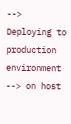--> Deploying to production environment
--> on host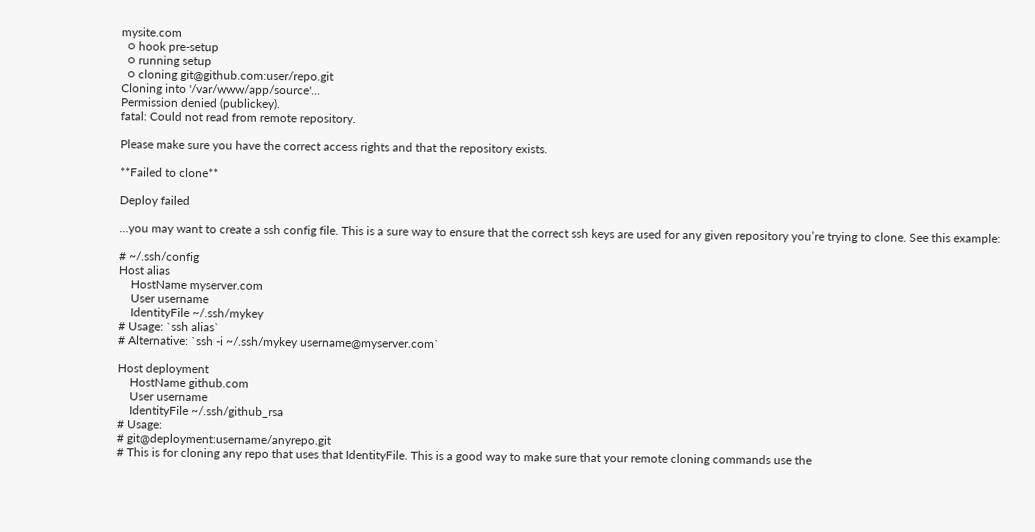mysite.com
  ○ hook pre-setup
  ○ running setup
  ○ cloning git@github.com:user/repo.git
Cloning into '/var/www/app/source'...
Permission denied (publickey).
fatal: Could not read from remote repository.

Please make sure you have the correct access rights and that the repository exists.

**Failed to clone**

Deploy failed

…you may want to create a ssh config file. This is a sure way to ensure that the correct ssh keys are used for any given repository you’re trying to clone. See this example:

# ~/.ssh/config
Host alias
    HostName myserver.com
    User username
    IdentityFile ~/.ssh/mykey
# Usage: `ssh alias`
# Alternative: `ssh -i ~/.ssh/mykey username@myserver.com`

Host deployment
    HostName github.com
    User username
    IdentityFile ~/.ssh/github_rsa
# Usage:
# git@deployment:username/anyrepo.git
# This is for cloning any repo that uses that IdentityFile. This is a good way to make sure that your remote cloning commands use the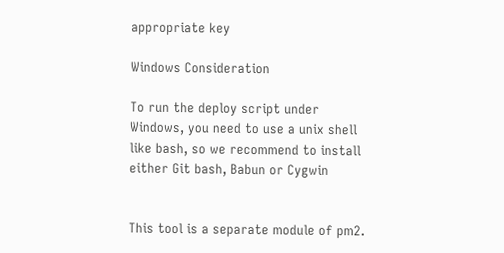appropriate key

Windows Consideration

To run the deploy script under Windows, you need to use a unix shell like bash, so we recommend to install either Git bash, Babun or Cygwin


This tool is a separate module of pm2.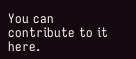You can contribute to it here.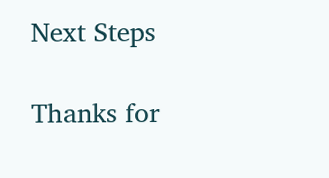Next Steps

Thanks for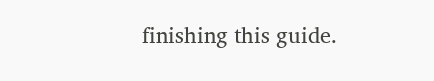finishing this guide.